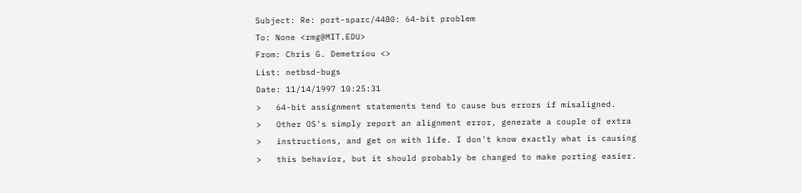Subject: Re: port-sparc/4480: 64-bit problem
To: None <rmg@MIT.EDU>
From: Chris G. Demetriou <>
List: netbsd-bugs
Date: 11/14/1997 10:25:31
>   64-bit assignment statements tend to cause bus errors if misaligned.
>   Other OS's simply report an alignment error, generate a couple of extra
>   instructions, and get on with life. I don't know exactly what is causing
>   this behavior, but it should probably be changed to make porting easier.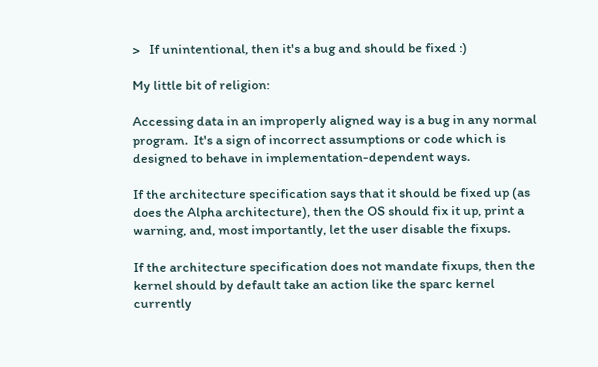>   If unintentional, then it's a bug and should be fixed :)

My little bit of religion:

Accessing data in an improperly aligned way is a bug in any normal
program.  It's a sign of incorrect assumptions or code which is
designed to behave in implementation-dependent ways.

If the architecture specification says that it should be fixed up (as
does the Alpha architecture), then the OS should fix it up, print a
warning, and, most importantly, let the user disable the fixups.

If the architecture specification does not mandate fixups, then the
kernel should by default take an action like the sparc kernel
currently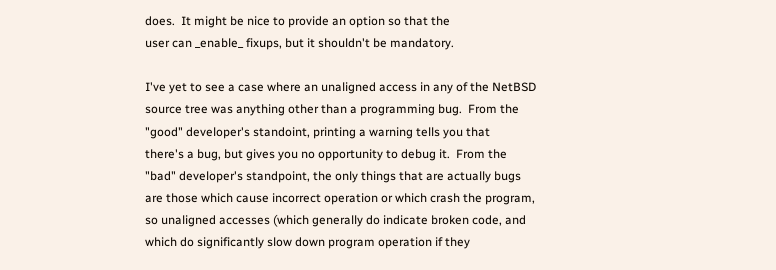does.  It might be nice to provide an option so that the
user can _enable_ fixups, but it shouldn't be mandatory.

I've yet to see a case where an unaligned access in any of the NetBSD
source tree was anything other than a programming bug.  From the
"good" developer's standoint, printing a warning tells you that
there's a bug, but gives you no opportunity to debug it.  From the
"bad" developer's standpoint, the only things that are actually bugs
are those which cause incorrect operation or which crash the program,
so unaligned accesses (which generally do indicate broken code, and
which do significantly slow down program operation if they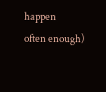happen
often enough)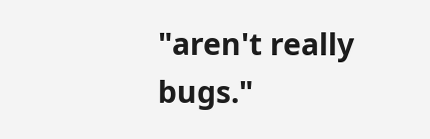"aren't really bugs."